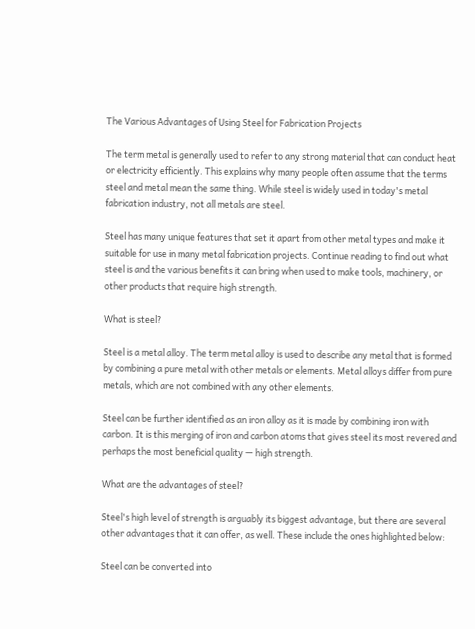The Various Advantages of Using Steel for Fabrication Projects

The term metal is generally used to refer to any strong material that can conduct heat or electricity efficiently. This explains why many people often assume that the terms steel and metal mean the same thing. While steel is widely used in today's metal fabrication industry, not all metals are steel.

Steel has many unique features that set it apart from other metal types and make it suitable for use in many metal fabrication projects. Continue reading to find out what steel is and the various benefits it can bring when used to make tools, machinery, or other products that require high strength.

What is steel?

Steel is a metal alloy. The term metal alloy is used to describe any metal that is formed by combining a pure metal with other metals or elements. Metal alloys differ from pure metals, which are not combined with any other elements.

Steel can be further identified as an iron alloy as it is made by combining iron with carbon. It is this merging of iron and carbon atoms that gives steel its most revered and perhaps the most beneficial quality — high strength.

What are the advantages of steel?

Steel's high level of strength is arguably its biggest advantage, but there are several other advantages that it can offer, as well. These include the ones highlighted below:

Steel can be converted into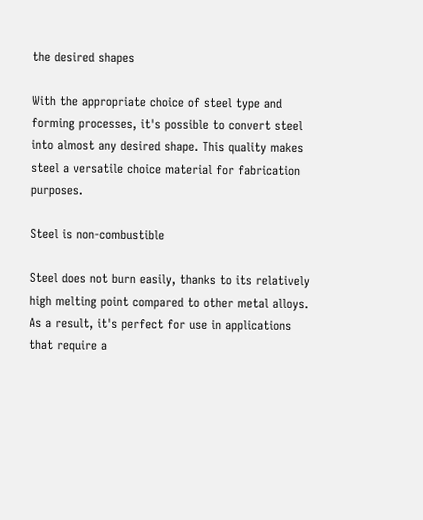the desired shapes

With the appropriate choice of steel type and forming processes, it's possible to convert steel into almost any desired shape. This quality makes steel a versatile choice material for fabrication purposes.

Steel is non-combustible

Steel does not burn easily, thanks to its relatively high melting point compared to other metal alloys. As a result, it's perfect for use in applications that require a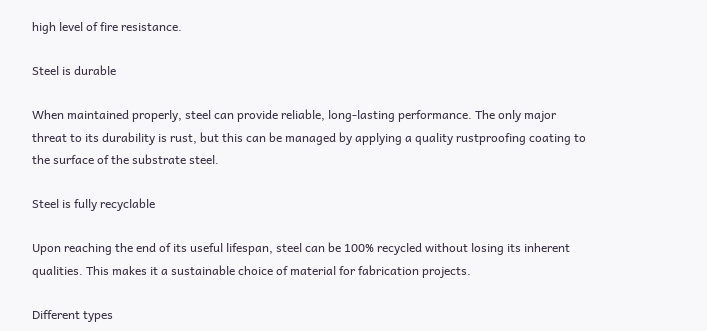high level of fire resistance.

Steel is durable

When maintained properly, steel can provide reliable, long-lasting performance. The only major threat to its durability is rust, but this can be managed by applying a quality rustproofing coating to the surface of the substrate steel.

Steel is fully recyclable

Upon reaching the end of its useful lifespan, steel can be 100% recycled without losing its inherent qualities. This makes it a sustainable choice of material for fabrication projects.

Different types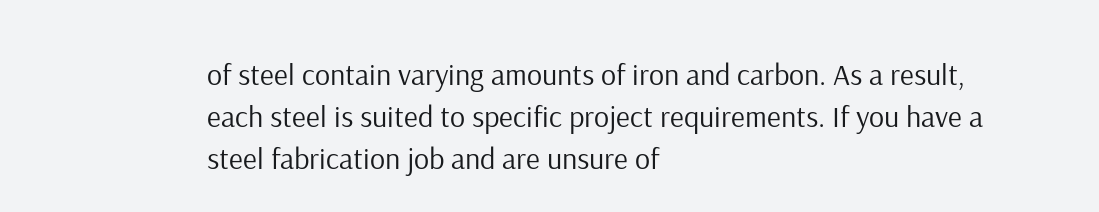of steel contain varying amounts of iron and carbon. As a result, each steel is suited to specific project requirements. If you have a steel fabrication job and are unsure of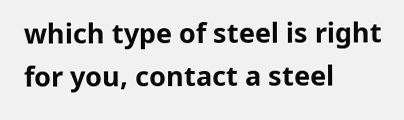which type of steel is right for you, contact a steel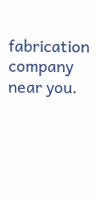fabrication company near you.